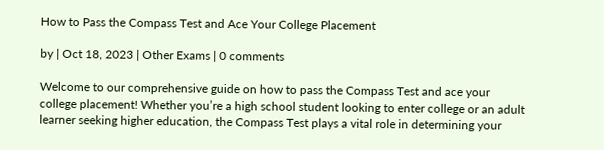How to Pass the Compass Test and Ace Your College Placement

by | Oct 18, 2023 | Other Exams | 0 comments

Welcome to our comprehensive guide on how to pass the Compass Test and ace your college placement! Whether you’re a high school student looking to enter college or an adult learner seeking higher education, the Compass Test plays a vital role in determining your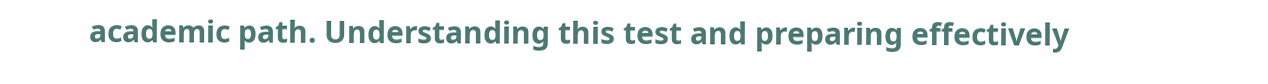academic path. Understanding this test and preparing effectively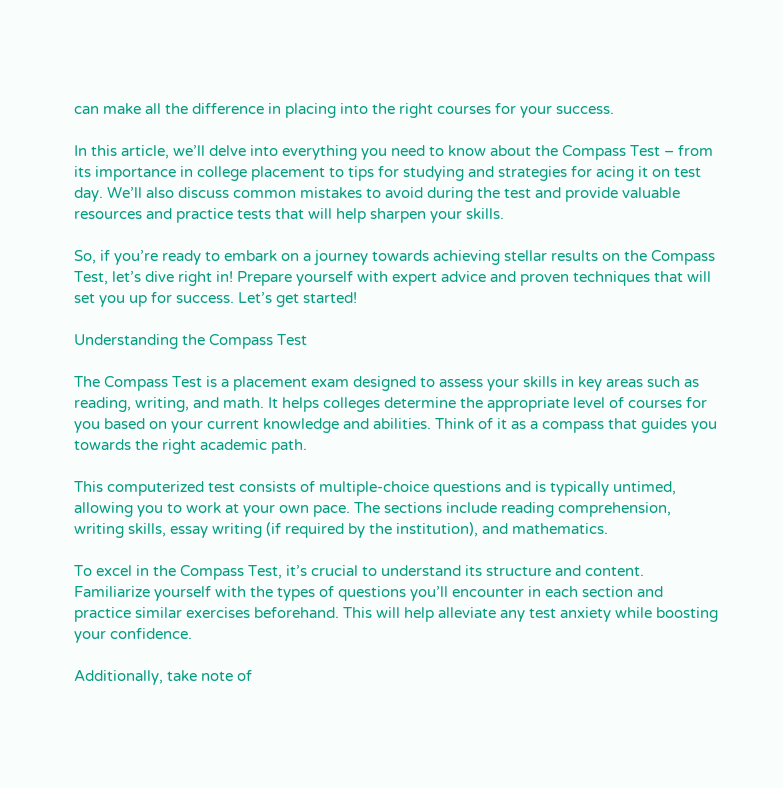can make all the difference in placing into the right courses for your success.

In this article, we’ll delve into everything you need to know about the Compass Test – from its importance in college placement to tips for studying and strategies for acing it on test day. We’ll also discuss common mistakes to avoid during the test and provide valuable resources and practice tests that will help sharpen your skills.

So, if you’re ready to embark on a journey towards achieving stellar results on the Compass Test, let’s dive right in! Prepare yourself with expert advice and proven techniques that will set you up for success. Let’s get started!

Understanding the Compass Test

The Compass Test is a placement exam designed to assess your skills in key areas such as reading, writing, and math. It helps colleges determine the appropriate level of courses for you based on your current knowledge and abilities. Think of it as a compass that guides you towards the right academic path.

This computerized test consists of multiple-choice questions and is typically untimed, allowing you to work at your own pace. The sections include reading comprehension, writing skills, essay writing (if required by the institution), and mathematics.

To excel in the Compass Test, it’s crucial to understand its structure and content. Familiarize yourself with the types of questions you’ll encounter in each section and practice similar exercises beforehand. This will help alleviate any test anxiety while boosting your confidence.

Additionally, take note of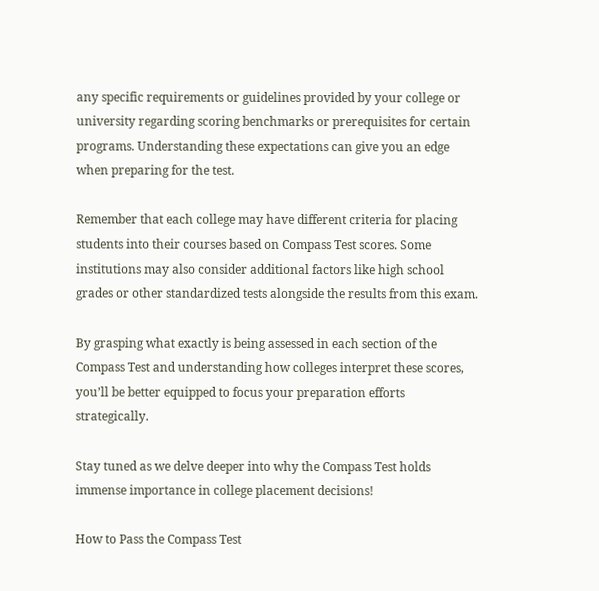any specific requirements or guidelines provided by your college or university regarding scoring benchmarks or prerequisites for certain programs. Understanding these expectations can give you an edge when preparing for the test.

Remember that each college may have different criteria for placing students into their courses based on Compass Test scores. Some institutions may also consider additional factors like high school grades or other standardized tests alongside the results from this exam.

By grasping what exactly is being assessed in each section of the Compass Test and understanding how colleges interpret these scores, you’ll be better equipped to focus your preparation efforts strategically.

Stay tuned as we delve deeper into why the Compass Test holds immense importance in college placement decisions!

How to Pass the Compass Test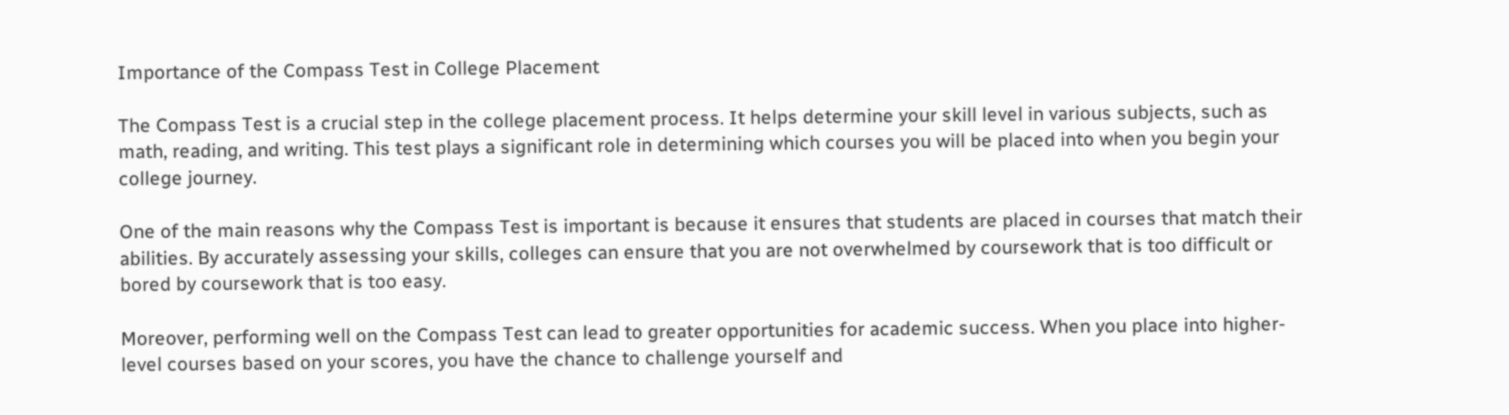Importance of the Compass Test in College Placement

The Compass Test is a crucial step in the college placement process. It helps determine your skill level in various subjects, such as math, reading, and writing. This test plays a significant role in determining which courses you will be placed into when you begin your college journey.

One of the main reasons why the Compass Test is important is because it ensures that students are placed in courses that match their abilities. By accurately assessing your skills, colleges can ensure that you are not overwhelmed by coursework that is too difficult or bored by coursework that is too easy.

Moreover, performing well on the Compass Test can lead to greater opportunities for academic success. When you place into higher-level courses based on your scores, you have the chance to challenge yourself and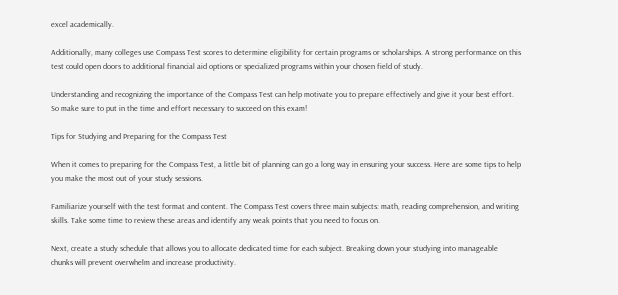excel academically.

Additionally, many colleges use Compass Test scores to determine eligibility for certain programs or scholarships. A strong performance on this test could open doors to additional financial aid options or specialized programs within your chosen field of study.

Understanding and recognizing the importance of the Compass Test can help motivate you to prepare effectively and give it your best effort. So make sure to put in the time and effort necessary to succeed on this exam!

Tips for Studying and Preparing for the Compass Test

When it comes to preparing for the Compass Test, a little bit of planning can go a long way in ensuring your success. Here are some tips to help you make the most out of your study sessions.

Familiarize yourself with the test format and content. The Compass Test covers three main subjects: math, reading comprehension, and writing skills. Take some time to review these areas and identify any weak points that you need to focus on.

Next, create a study schedule that allows you to allocate dedicated time for each subject. Breaking down your studying into manageable chunks will prevent overwhelm and increase productivity.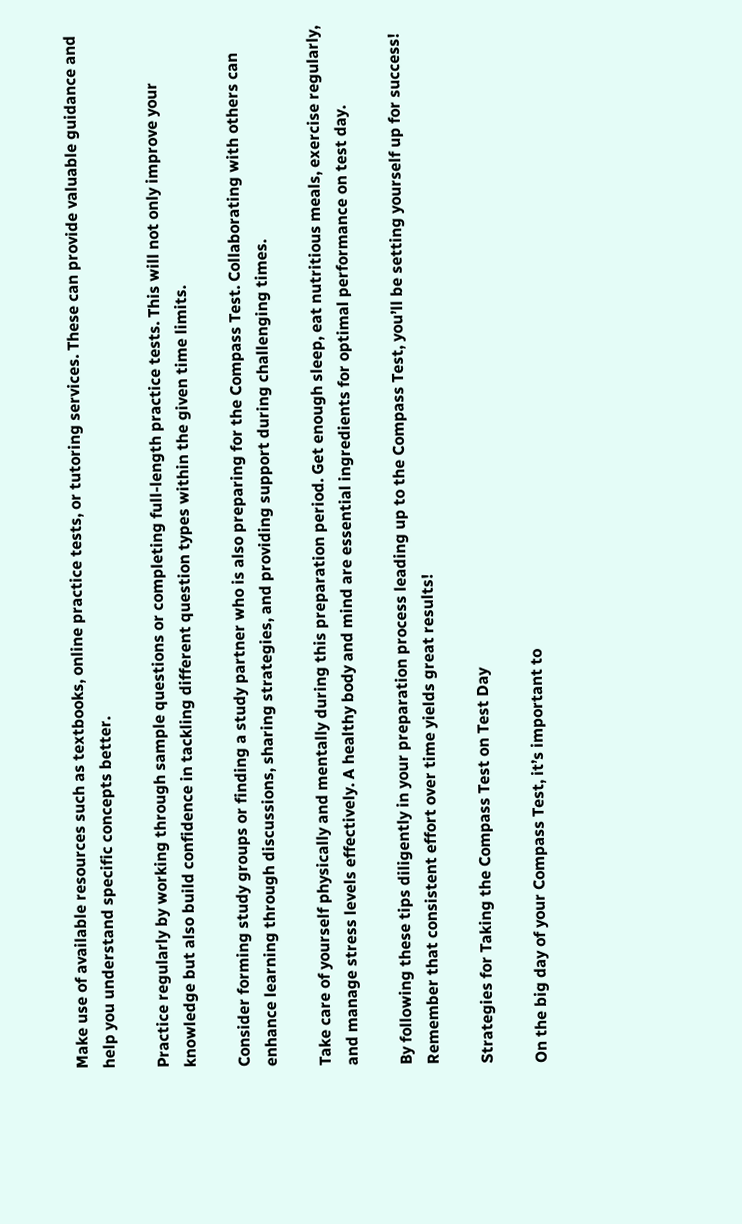Make use of available resources such as textbooks, online practice tests, or tutoring services. These can provide valuable guidance and help you understand specific concepts better.

Practice regularly by working through sample questions or completing full-length practice tests. This will not only improve your knowledge but also build confidence in tackling different question types within the given time limits.

Consider forming study groups or finding a study partner who is also preparing for the Compass Test. Collaborating with others can enhance learning through discussions, sharing strategies, and providing support during challenging times.

Take care of yourself physically and mentally during this preparation period. Get enough sleep, eat nutritious meals, exercise regularly, and manage stress levels effectively. A healthy body and mind are essential ingredients for optimal performance on test day.

By following these tips diligently in your preparation process leading up to the Compass Test, you’ll be setting yourself up for success! Remember that consistent effort over time yields great results!

Strategies for Taking the Compass Test on Test Day

On the big day of your Compass Test, it’s important to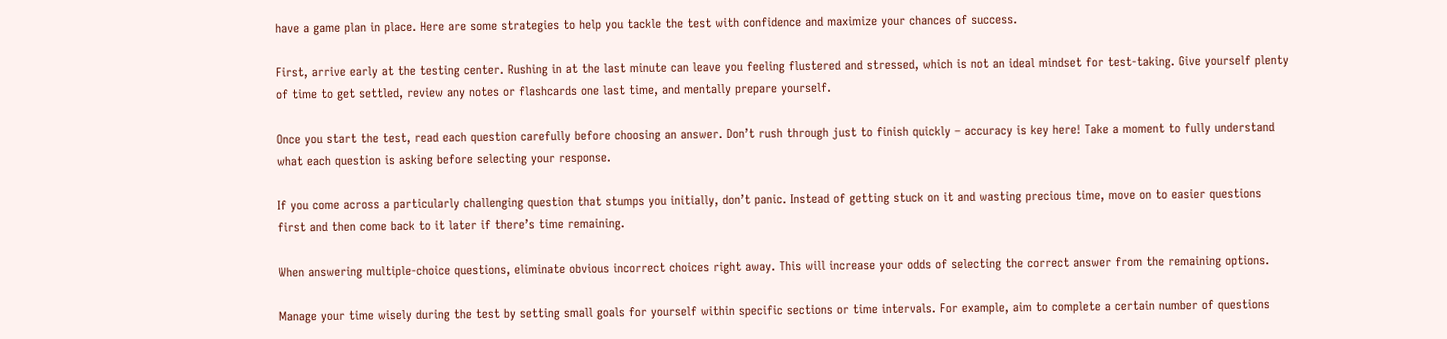have a game plan in place. Here are some strategies to help you tackle the test with confidence and maximize your chances of success.

First, arrive early at the testing center. Rushing in at the last minute can leave you feeling flustered and stressed, which is not an ideal mindset for test-taking. Give yourself plenty of time to get settled, review any notes or flashcards one last time, and mentally prepare yourself.

Once you start the test, read each question carefully before choosing an answer. Don’t rush through just to finish quickly – accuracy is key here! Take a moment to fully understand what each question is asking before selecting your response.

If you come across a particularly challenging question that stumps you initially, don’t panic. Instead of getting stuck on it and wasting precious time, move on to easier questions first and then come back to it later if there’s time remaining.

When answering multiple-choice questions, eliminate obvious incorrect choices right away. This will increase your odds of selecting the correct answer from the remaining options.

Manage your time wisely during the test by setting small goals for yourself within specific sections or time intervals. For example, aim to complete a certain number of questions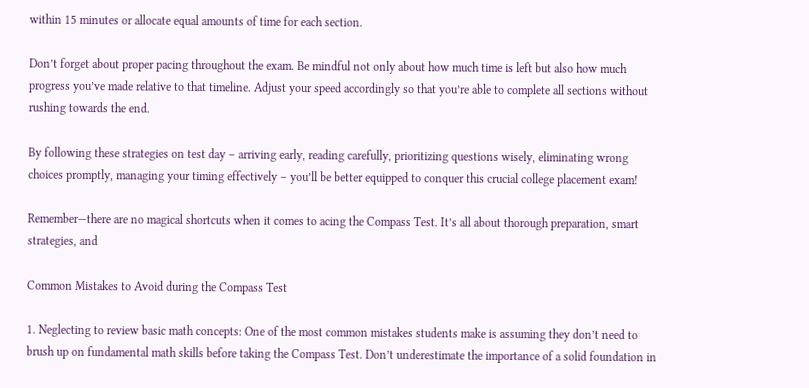within 15 minutes or allocate equal amounts of time for each section.

Don’t forget about proper pacing throughout the exam. Be mindful not only about how much time is left but also how much progress you’ve made relative to that timeline. Adjust your speed accordingly so that you’re able to complete all sections without rushing towards the end.

By following these strategies on test day – arriving early, reading carefully, prioritizing questions wisely, eliminating wrong choices promptly, managing your timing effectively – you’ll be better equipped to conquer this crucial college placement exam!

Remember—there are no magical shortcuts when it comes to acing the Compass Test. It’s all about thorough preparation, smart strategies, and

Common Mistakes to Avoid during the Compass Test

1. Neglecting to review basic math concepts: One of the most common mistakes students make is assuming they don’t need to brush up on fundamental math skills before taking the Compass Test. Don’t underestimate the importance of a solid foundation in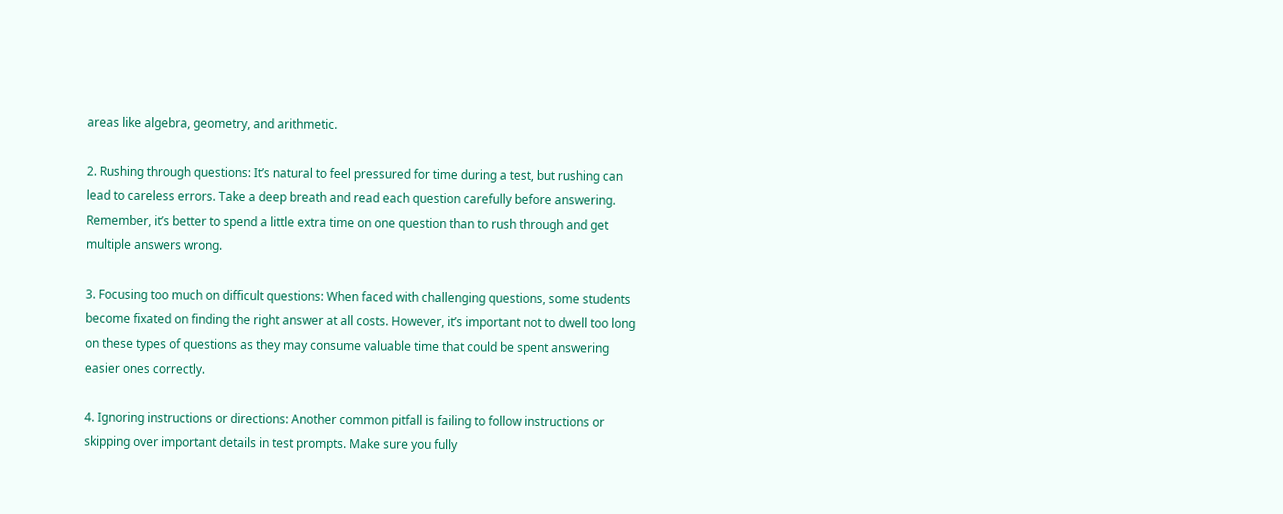areas like algebra, geometry, and arithmetic.

2. Rushing through questions: It’s natural to feel pressured for time during a test, but rushing can lead to careless errors. Take a deep breath and read each question carefully before answering. Remember, it’s better to spend a little extra time on one question than to rush through and get multiple answers wrong.

3. Focusing too much on difficult questions: When faced with challenging questions, some students become fixated on finding the right answer at all costs. However, it’s important not to dwell too long on these types of questions as they may consume valuable time that could be spent answering easier ones correctly.

4. Ignoring instructions or directions: Another common pitfall is failing to follow instructions or skipping over important details in test prompts. Make sure you fully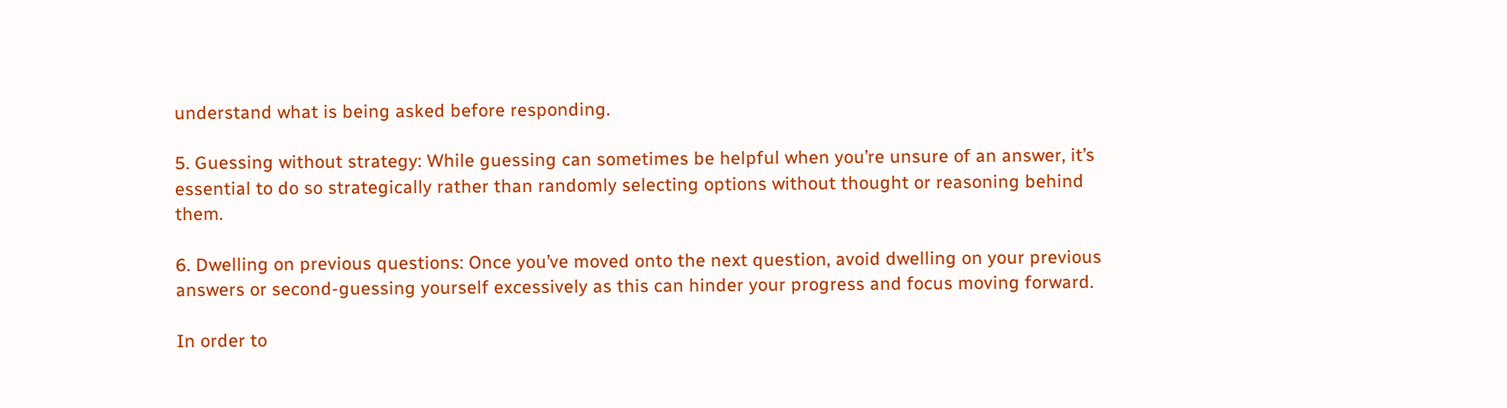understand what is being asked before responding.

5. Guessing without strategy: While guessing can sometimes be helpful when you’re unsure of an answer, it’s essential to do so strategically rather than randomly selecting options without thought or reasoning behind them.

6. Dwelling on previous questions: Once you’ve moved onto the next question, avoid dwelling on your previous answers or second-guessing yourself excessively as this can hinder your progress and focus moving forward.

In order to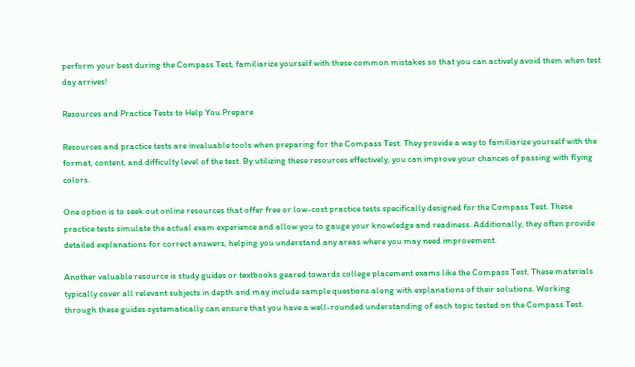perform your best during the Compass Test, familiarize yourself with these common mistakes so that you can actively avoid them when test day arrives!

Resources and Practice Tests to Help You Prepare

Resources and practice tests are invaluable tools when preparing for the Compass Test. They provide a way to familiarize yourself with the format, content, and difficulty level of the test. By utilizing these resources effectively, you can improve your chances of passing with flying colors.

One option is to seek out online resources that offer free or low-cost practice tests specifically designed for the Compass Test. These practice tests simulate the actual exam experience and allow you to gauge your knowledge and readiness. Additionally, they often provide detailed explanations for correct answers, helping you understand any areas where you may need improvement.

Another valuable resource is study guides or textbooks geared towards college placement exams like the Compass Test. These materials typically cover all relevant subjects in depth and may include sample questions along with explanations of their solutions. Working through these guides systematically can ensure that you have a well-rounded understanding of each topic tested on the Compass Test.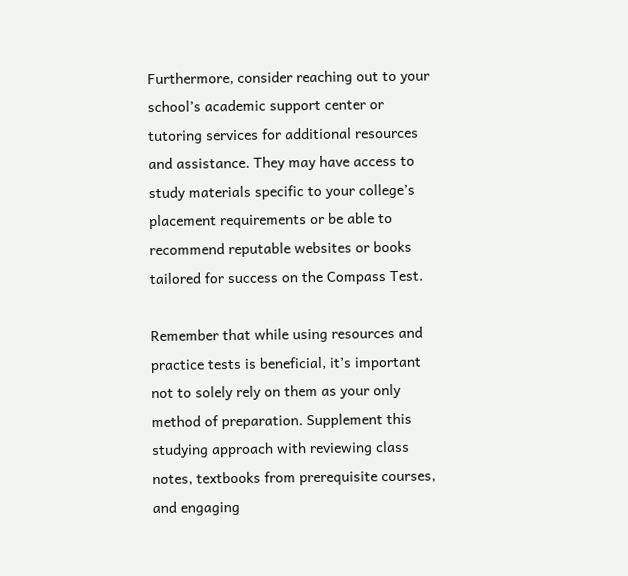Furthermore, consider reaching out to your school’s academic support center or tutoring services for additional resources and assistance. They may have access to study materials specific to your college’s placement requirements or be able to recommend reputable websites or books tailored for success on the Compass Test.

Remember that while using resources and practice tests is beneficial, it’s important not to solely rely on them as your only method of preparation. Supplement this studying approach with reviewing class notes, textbooks from prerequisite courses, and engaging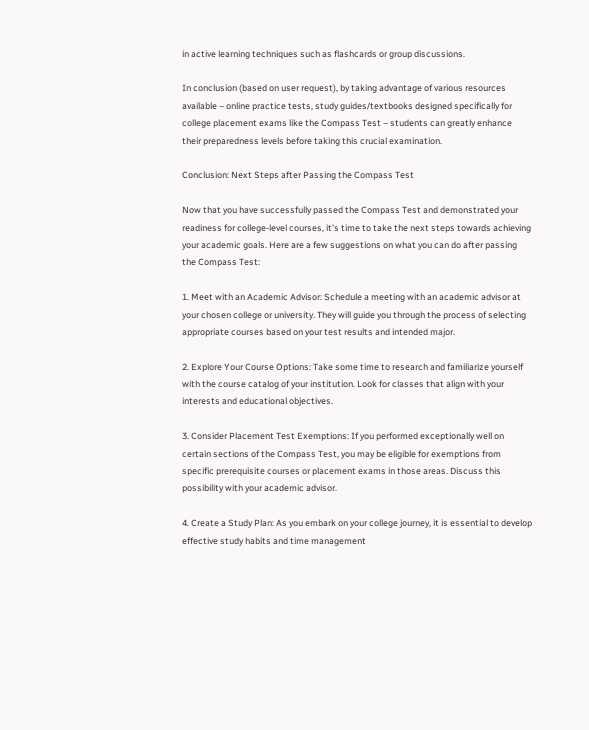in active learning techniques such as flashcards or group discussions.

In conclusion (based on user request), by taking advantage of various resources available – online practice tests, study guides/textbooks designed specifically for college placement exams like the Compass Test – students can greatly enhance their preparedness levels before taking this crucial examination.

Conclusion: Next Steps after Passing the Compass Test

Now that you have successfully passed the Compass Test and demonstrated your readiness for college-level courses, it’s time to take the next steps towards achieving your academic goals. Here are a few suggestions on what you can do after passing the Compass Test:

1. Meet with an Academic Advisor: Schedule a meeting with an academic advisor at your chosen college or university. They will guide you through the process of selecting appropriate courses based on your test results and intended major.

2. Explore Your Course Options: Take some time to research and familiarize yourself with the course catalog of your institution. Look for classes that align with your interests and educational objectives.

3. Consider Placement Test Exemptions: If you performed exceptionally well on certain sections of the Compass Test, you may be eligible for exemptions from specific prerequisite courses or placement exams in those areas. Discuss this possibility with your academic advisor.

4. Create a Study Plan: As you embark on your college journey, it is essential to develop effective study habits and time management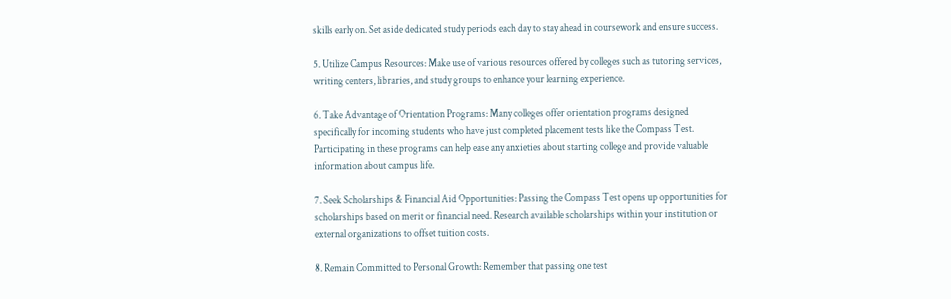skills early on. Set aside dedicated study periods each day to stay ahead in coursework and ensure success.

5. Utilize Campus Resources: Make use of various resources offered by colleges such as tutoring services, writing centers, libraries, and study groups to enhance your learning experience.

6. Take Advantage of Orientation Programs: Many colleges offer orientation programs designed specifically for incoming students who have just completed placement tests like the Compass Test. Participating in these programs can help ease any anxieties about starting college and provide valuable information about campus life.

7. Seek Scholarships & Financial Aid Opportunities: Passing the Compass Test opens up opportunities for scholarships based on merit or financial need. Research available scholarships within your institution or external organizations to offset tuition costs.

8. Remain Committed to Personal Growth: Remember that passing one test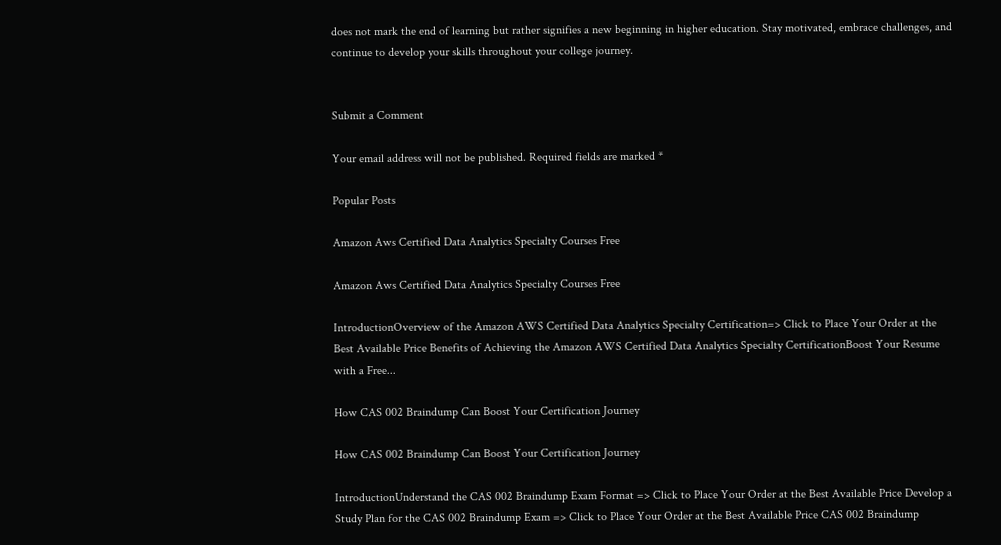does not mark the end of learning but rather signifies a new beginning in higher education. Stay motivated, embrace challenges, and continue to develop your skills throughout your college journey.


Submit a Comment

Your email address will not be published. Required fields are marked *

Popular Posts

Amazon Aws Certified Data Analytics Specialty Courses Free

Amazon Aws Certified Data Analytics Specialty Courses Free

IntroductionOverview of the Amazon AWS Certified Data Analytics Specialty Certification=> Click to Place Your Order at the Best Available Price Benefits of Achieving the Amazon AWS Certified Data Analytics Specialty CertificationBoost Your Resume with a Free...

How CAS 002 Braindump Can Boost Your Certification Journey

How CAS 002 Braindump Can Boost Your Certification Journey

IntroductionUnderstand the CAS 002 Braindump Exam Format => Click to Place Your Order at the Best Available Price Develop a Study Plan for the CAS 002 Braindump Exam => Click to Place Your Order at the Best Available Price CAS 002 Braindump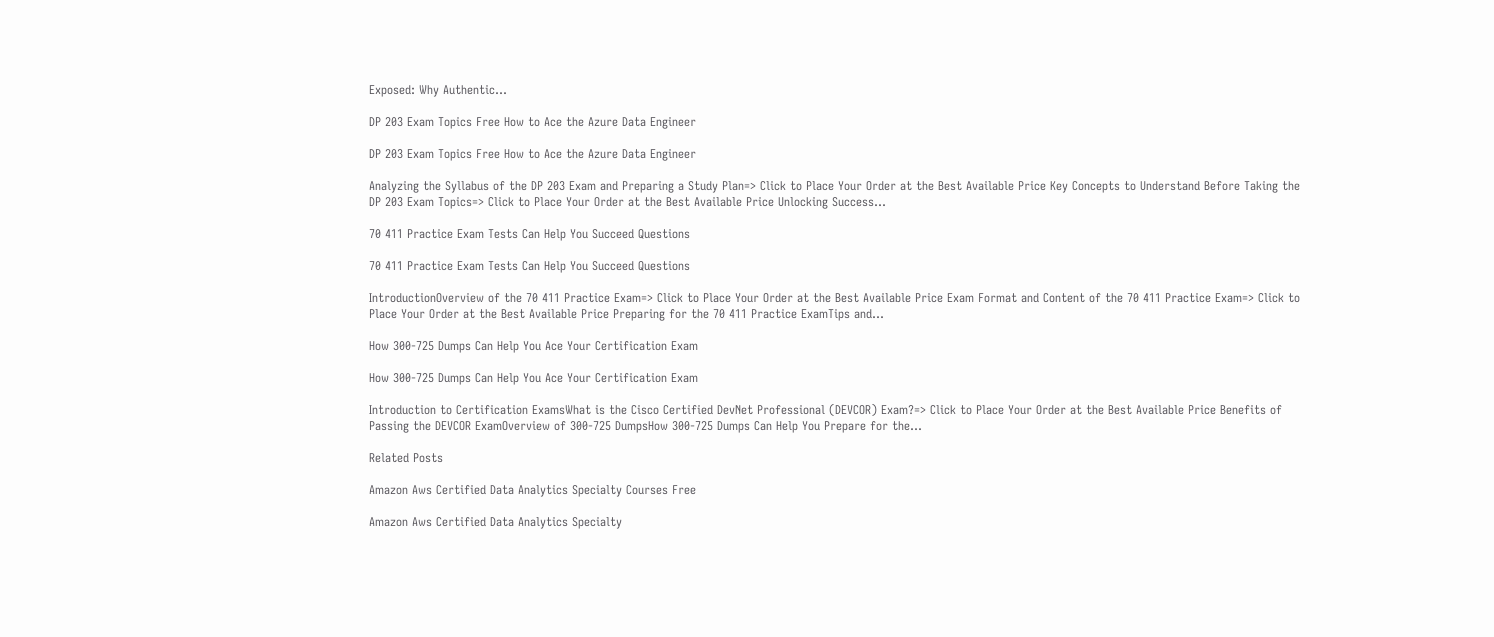Exposed: Why Authentic...

DP 203 Exam Topics Free How to Ace the Azure Data Engineer

DP 203 Exam Topics Free How to Ace the Azure Data Engineer

Analyzing the Syllabus of the DP 203 Exam and Preparing a Study Plan=> Click to Place Your Order at the Best Available Price Key Concepts to Understand Before Taking the DP 203 Exam Topics=> Click to Place Your Order at the Best Available Price Unlocking Success...

70 411 Practice Exam Tests Can Help You Succeed Questions

70 411 Practice Exam Tests Can Help You Succeed Questions

IntroductionOverview of the 70 411 Practice Exam=> Click to Place Your Order at the Best Available Price Exam Format and Content of the 70 411 Practice Exam=> Click to Place Your Order at the Best Available Price Preparing for the 70 411 Practice ExamTips and...

How 300-725 Dumps Can Help You Ace Your Certification Exam

How 300-725 Dumps Can Help You Ace Your Certification Exam

Introduction to Certification ExamsWhat is the Cisco Certified DevNet Professional (DEVCOR) Exam?=> Click to Place Your Order at the Best Available Price Benefits of Passing the DEVCOR ExamOverview of 300-725 DumpsHow 300-725 Dumps Can Help You Prepare for the...

Related Posts

Amazon Aws Certified Data Analytics Specialty Courses Free

Amazon Aws Certified Data Analytics Specialty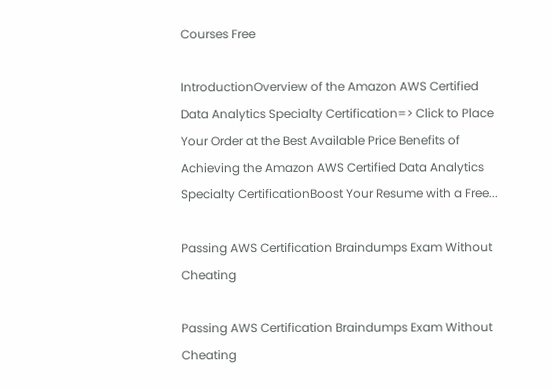Courses Free

IntroductionOverview of the Amazon AWS Certified Data Analytics Specialty Certification=> Click to Place Your Order at the Best Available Price Benefits of Achieving the Amazon AWS Certified Data Analytics Specialty CertificationBoost Your Resume with a Free...

Passing AWS Certification Braindumps Exam Without Cheating

Passing AWS Certification Braindumps Exam Without Cheating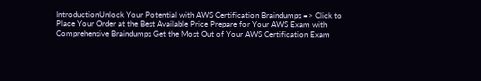IntroductionUnlock Your Potential with AWS Certification Braindumps => Click to Place Your Order at the Best Available Price Prepare for Your AWS Exam with Comprehensive Braindumps Get the Most Out of Your AWS Certification Exam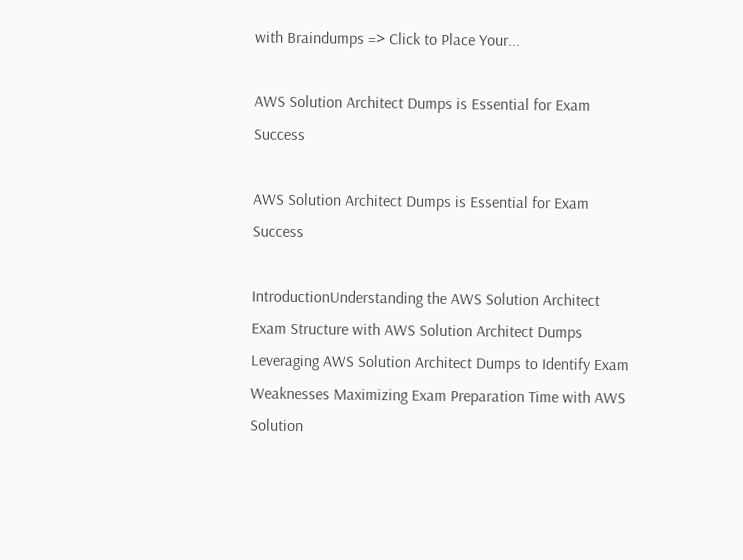with Braindumps => Click to Place Your...

AWS Solution Architect Dumps is Essential for Exam Success

AWS Solution Architect Dumps is Essential for Exam Success

IntroductionUnderstanding the AWS Solution Architect Exam Structure with AWS Solution Architect Dumps Leveraging AWS Solution Architect Dumps to Identify Exam Weaknesses Maximizing Exam Preparation Time with AWS Solution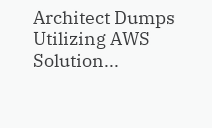Architect Dumps Utilizing AWS Solution...